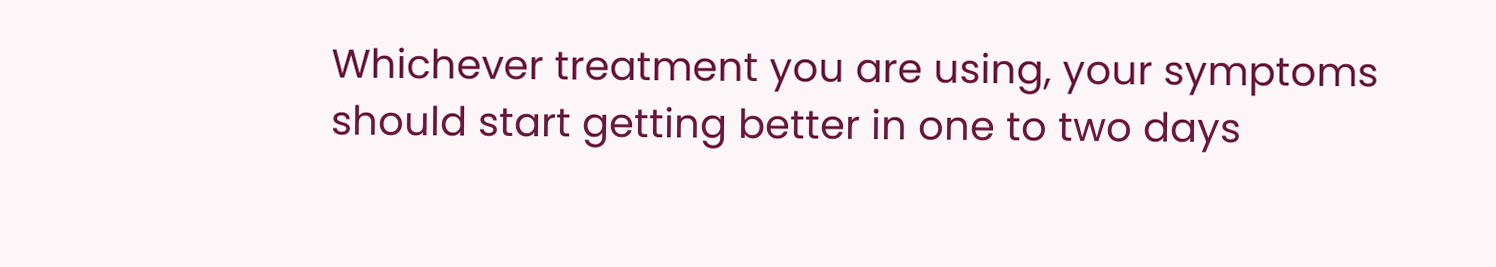Whichever treatment you are using, your symptoms should start getting better in one to two days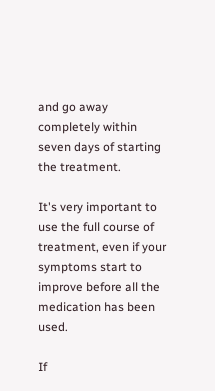and go away completely within seven days of starting the treatment.

It's very important to use the full course of treatment, even if your symptoms start to improve before all the medication has been used.

If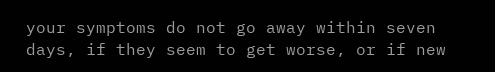your symptoms do not go away within seven days, if they seem to get worse, or if new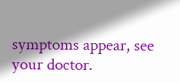symptoms appear, see your doctor.